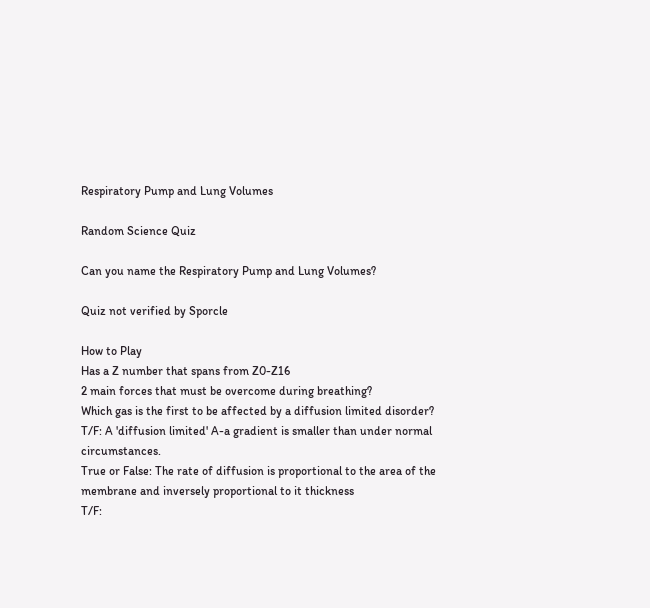Respiratory Pump and Lung Volumes

Random Science Quiz

Can you name the Respiratory Pump and Lung Volumes?

Quiz not verified by Sporcle

How to Play
Has a Z number that spans from Z0-Z16
2 main forces that must be overcome during breathing?
Which gas is the first to be affected by a diffusion limited disorder?
T/F: A 'diffusion limited' A-a gradient is smaller than under normal circumstances.
True or False: The rate of diffusion is proportional to the area of the membrane and inversely proportional to it thickness
T/F: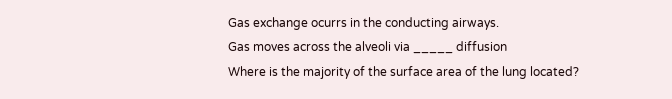Gas exchange ocurrs in the conducting airways.
Gas moves across the alveoli via _____ diffusion
Where is the majority of the surface area of the lung located?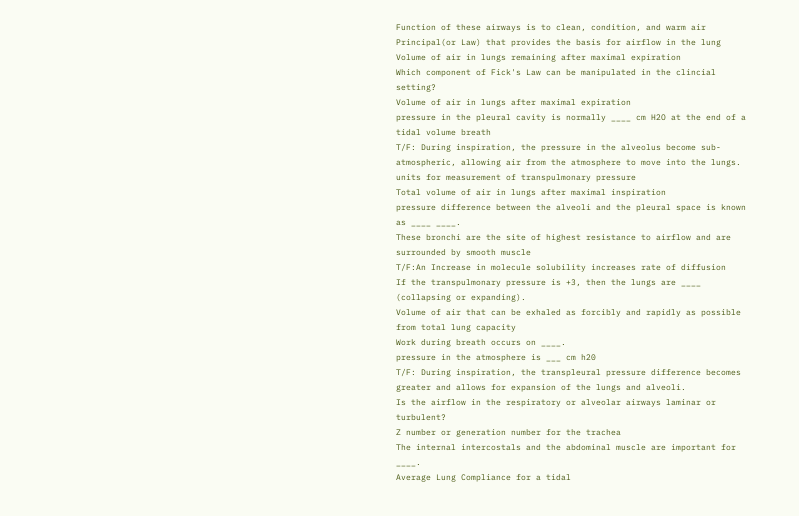Function of these airways is to clean, condition, and warm air
Principal(or Law) that provides the basis for airflow in the lung
Volume of air in lungs remaining after maximal expiration
Which component of Fick's Law can be manipulated in the clincial setting?
Volume of air in lungs after maximal expiration
pressure in the pleural cavity is normally ____ cm H2O at the end of a tidal volume breath
T/F: During inspiration, the pressure in the alveolus become sub-atmospheric, allowing air from the atmosphere to move into the lungs.
units for measurement of transpulmonary pressure
Total volume of air in lungs after maximal inspiration
pressure difference between the alveoli and the pleural space is known as ____ ____.
These bronchi are the site of highest resistance to airflow and are surrounded by smooth muscle
T/F:An Increase in molecule solubility increases rate of diffusion
If the transpulmonary pressure is +3, then the lungs are ____ (collapsing or expanding).
Volume of air that can be exhaled as forcibly and rapidly as possible from total lung capacity
Work during breath occurs on ____.
pressure in the atmosphere is ___ cm h20
T/F: During inspiration, the transpleural pressure difference becomes greater and allows for expansion of the lungs and alveoli.
Is the airflow in the respiratory or alveolar airways laminar or turbulent?
Z number or generation number for the trachea
The internal intercostals and the abdominal muscle are important for ____.
Average Lung Compliance for a tidal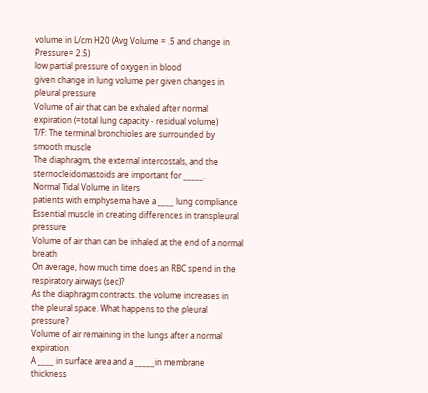volume in L/cm H20 (Avg Volume = .5 and change in Pressure= 2.5)
low partial pressure of oxygen in blood
given change in lung volume per given changes in pleural pressure
Volume of air that can be exhaled after normal expiration (=total lung capacity - residual volume)
T/F: The terminal bronchioles are surrounded by smooth muscle
The diaphragm, the external intercostals, and the sternocleidomastoids are important for _____.
Normal Tidal Volume in liters
patients with emphysema have a ____ lung compliance
Essential muscle in creating differences in transpleural pressure
Volume of air than can be inhaled at the end of a normal breath
On average, how much time does an RBC spend in the respiratory airways (sec)?
As the diaphragm contracts. the volume increases in the pleural space. What happens to the pleural pressure?
Volume of air remaining in the lungs after a normal expiration
A ____ in surface area and a _____in membrane thickness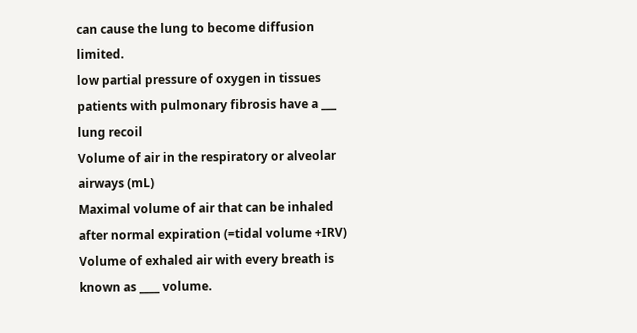can cause the lung to become diffusion limited.
low partial pressure of oxygen in tissues
patients with pulmonary fibrosis have a ___ lung recoil
Volume of air in the respiratory or alveolar airways (mL)
Maximal volume of air that can be inhaled after normal expiration (=tidal volume +IRV)
Volume of exhaled air with every breath is known as ____ volume.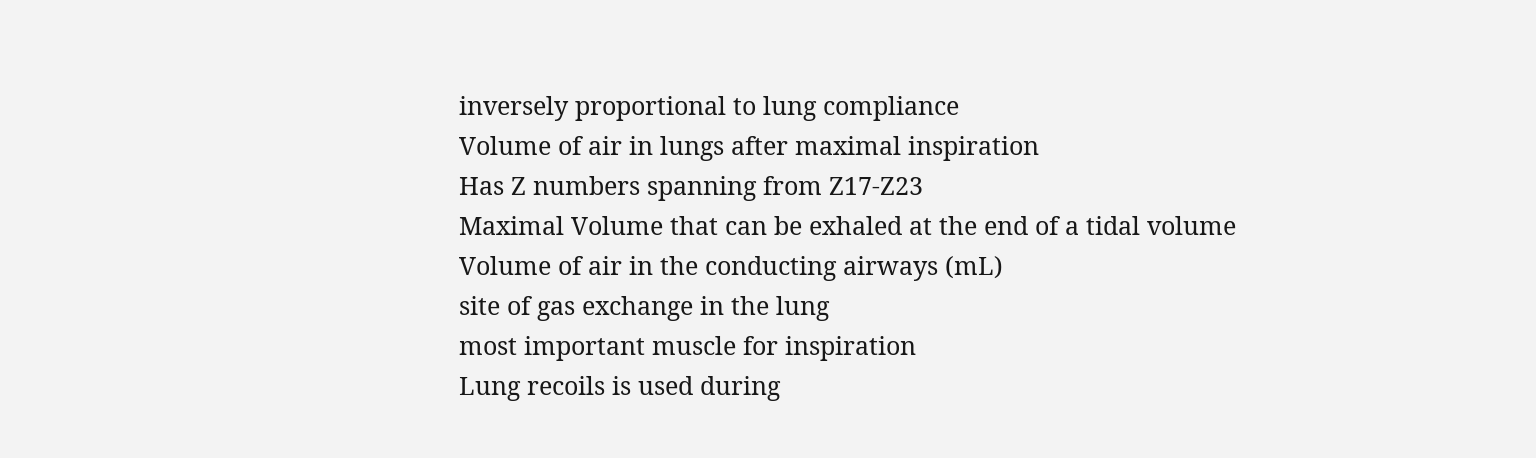inversely proportional to lung compliance
Volume of air in lungs after maximal inspiration
Has Z numbers spanning from Z17-Z23
Maximal Volume that can be exhaled at the end of a tidal volume
Volume of air in the conducting airways (mL)
site of gas exchange in the lung
most important muscle for inspiration
Lung recoils is used during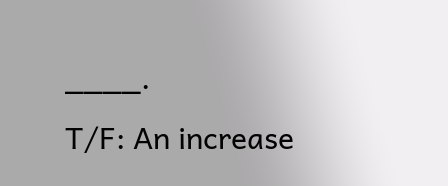____.
T/F: An increase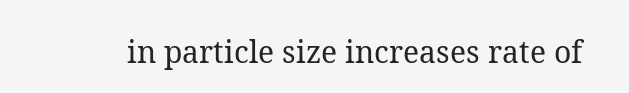in particle size increases rate of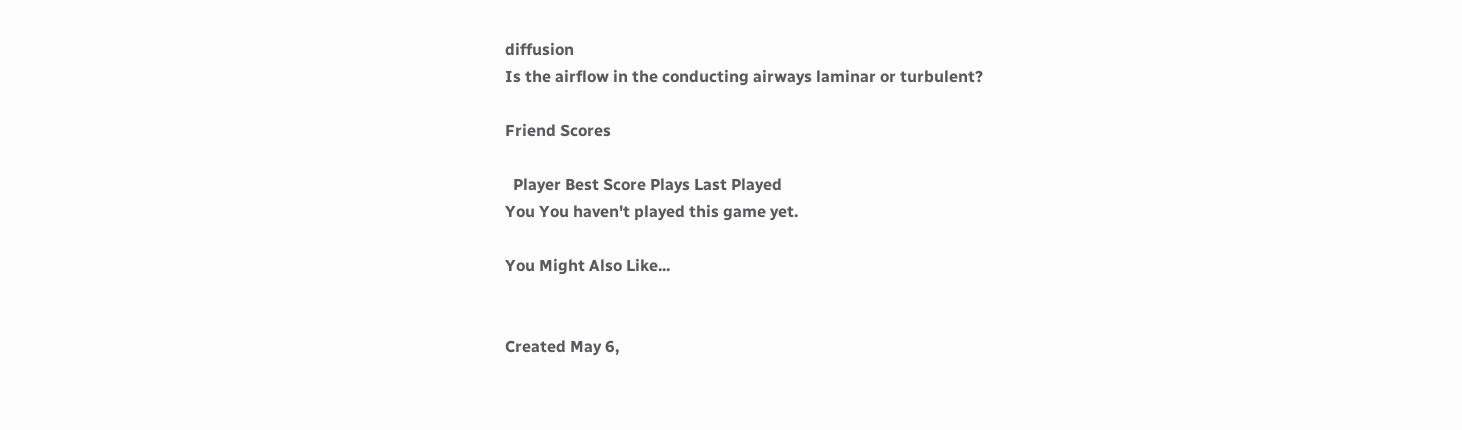diffusion
Is the airflow in the conducting airways laminar or turbulent?

Friend Scores

  Player Best Score Plays Last Played
You You haven't played this game yet.

You Might Also Like...


Created May 6,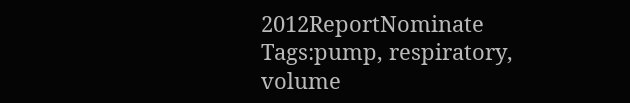2012ReportNominate
Tags:pump, respiratory, volume